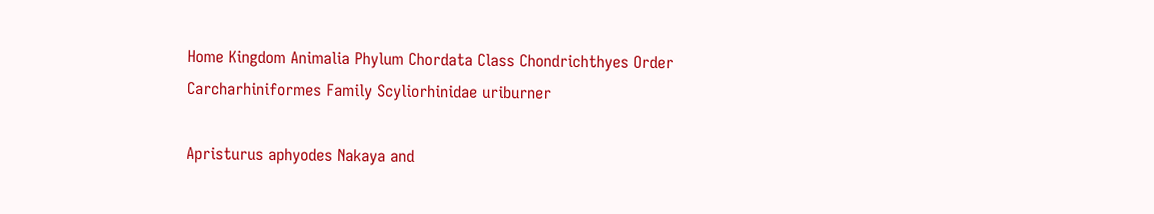Home Kingdom Animalia Phylum Chordata Class Chondrichthyes Order Carcharhiniformes Family Scyliorhinidae uriburner

Apristurus aphyodes Nakaya and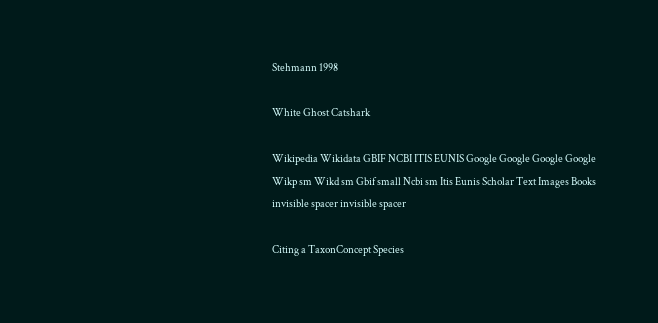Stehmann 1998

White Ghost Catshark

Wikipedia Wikidata GBIF NCBI ITIS EUNIS Google Google Google Google
Wikp sm Wikd sm Gbif small Ncbi sm Itis Eunis Scholar Text Images Books
invisible spacer invisible spacer

Citing a TaxonConcept Species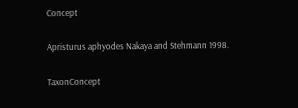Concept

Apristurus aphyodes Nakaya and Stehmann 1998.

TaxonConcept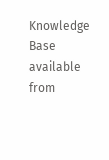Knowledge Base available from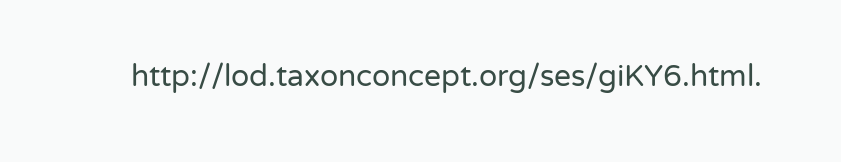http://lod.taxonconcept.org/ses/giKY6.html.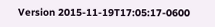Version 2015-11-19T17:05:17-0600